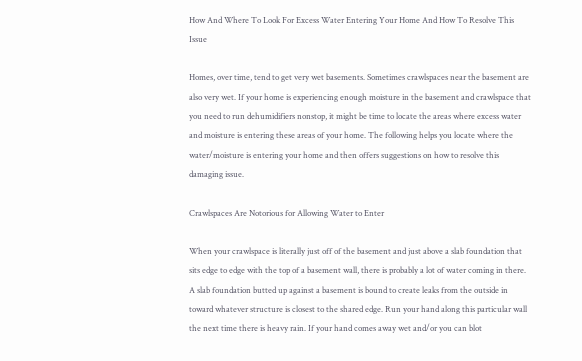How And Where To Look For Excess Water Entering Your Home And How To Resolve This Issue

Homes, over time, tend to get very wet basements. Sometimes crawlspaces near the basement are also very wet. If your home is experiencing enough moisture in the basement and crawlspace that you need to run dehumidifiers nonstop, it might be time to locate the areas where excess water and moisture is entering these areas of your home. The following helps you locate where the water/moisture is entering your home and then offers suggestions on how to resolve this damaging issue.

Crawlspaces Are Notorious for Allowing Water to Enter

When your crawlspace is literally just off of the basement and just above a slab foundation that sits edge to edge with the top of a basement wall, there is probably a lot of water coming in there. A slab foundation butted up against a basement is bound to create leaks from the outside in toward whatever structure is closest to the shared edge. Run your hand along this particular wall the next time there is heavy rain. If your hand comes away wet and/or you can blot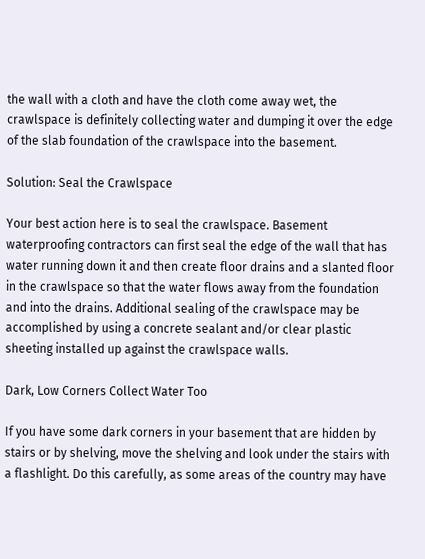the wall with a cloth and have the cloth come away wet, the crawlspace is definitely collecting water and dumping it over the edge of the slab foundation of the crawlspace into the basement.

Solution: Seal the Crawlspace

Your best action here is to seal the crawlspace. Basement waterproofing contractors can first seal the edge of the wall that has water running down it and then create floor drains and a slanted floor in the crawlspace so that the water flows away from the foundation and into the drains. Additional sealing of the crawlspace may be accomplished by using a concrete sealant and/or clear plastic sheeting installed up against the crawlspace walls.

Dark, Low Corners Collect Water Too

If you have some dark corners in your basement that are hidden by stairs or by shelving, move the shelving and look under the stairs with a flashlight. Do this carefully, as some areas of the country may have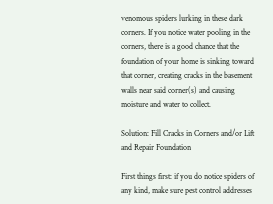venomous spiders lurking in these dark corners. If you notice water pooling in the corners, there is a good chance that the foundation of your home is sinking toward that corner, creating cracks in the basement walls near said corner(s) and causing moisture and water to collect.

Solution: Fill Cracks in Corners and/or Lift and Repair Foundation

First things first: if you do notice spiders of any kind, make sure pest control addresses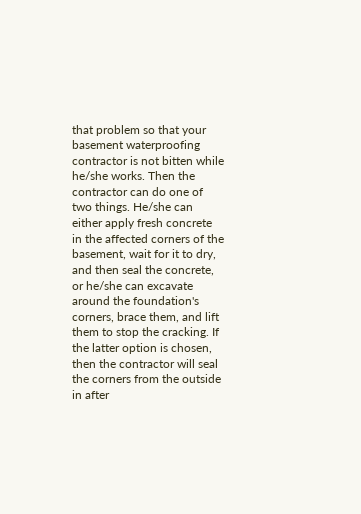that problem so that your basement waterproofing contractor is not bitten while he/she works. Then the contractor can do one of two things. He/she can either apply fresh concrete in the affected corners of the basement, wait for it to dry, and then seal the concrete, or he/she can excavate around the foundation's corners, brace them, and lift them to stop the cracking. If the latter option is chosen, then the contractor will seal the corners from the outside in after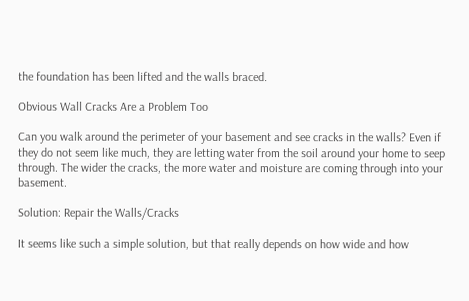the foundation has been lifted and the walls braced.

Obvious Wall Cracks Are a Problem Too

Can you walk around the perimeter of your basement and see cracks in the walls? Even if they do not seem like much, they are letting water from the soil around your home to seep through. The wider the cracks, the more water and moisture are coming through into your basement.

Solution: Repair the Walls/Cracks

It seems like such a simple solution, but that really depends on how wide and how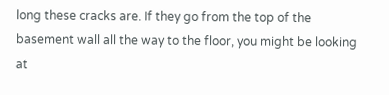long these cracks are. If they go from the top of the basement wall all the way to the floor, you might be looking at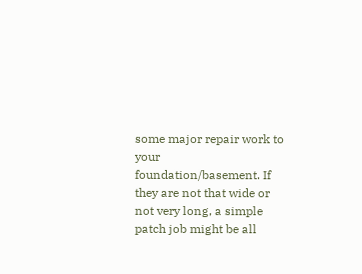some major repair work to your foundation/basement. If they are not that wide or not very long, a simple patch job might be all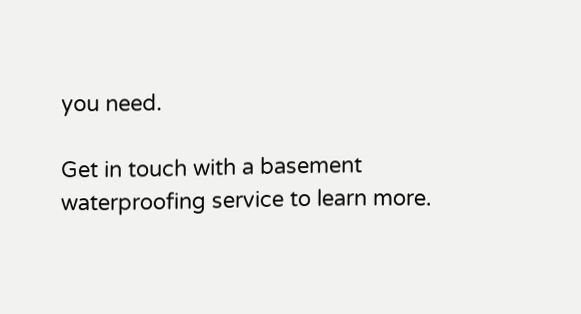you need.

Get in touch with a basement waterproofing service to learn more.